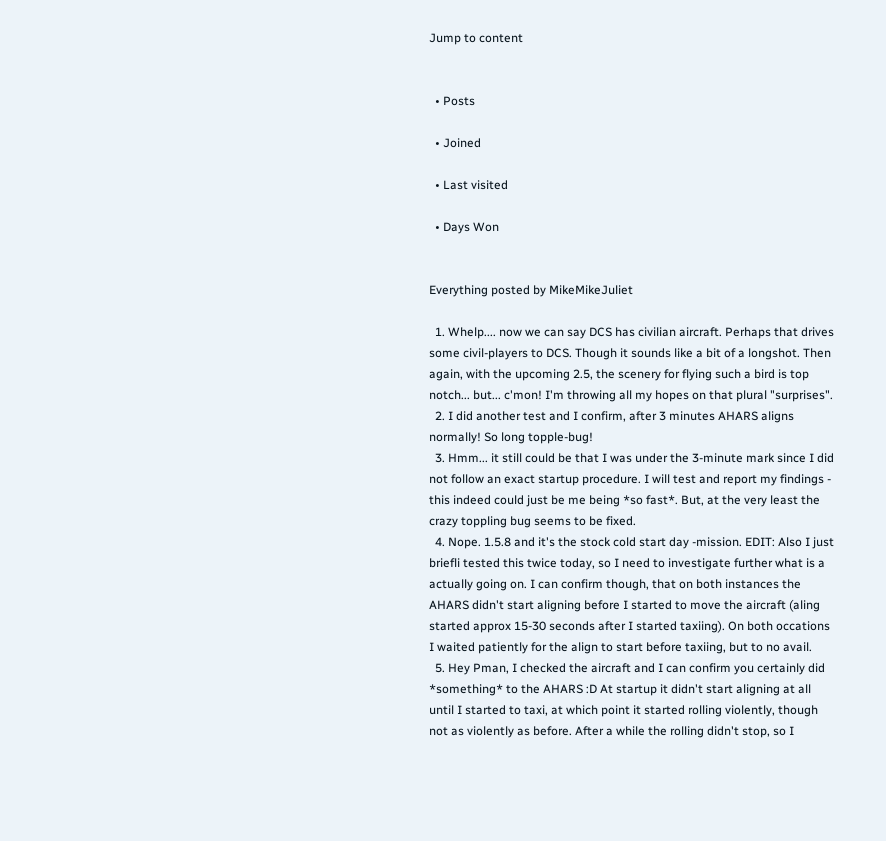Jump to content


  • Posts

  • Joined

  • Last visited

  • Days Won


Everything posted by MikeMikeJuliet

  1. Whelp.... now we can say DCS has civilian aircraft. Perhaps that drives some civil-players to DCS. Though it sounds like a bit of a longshot. Then again, with the upcoming 2.5, the scenery for flying such a bird is top notch... but... c'mon! I'm throwing all my hopes on that plural "surprises".
  2. I did another test and I confirm, after 3 minutes AHARS aligns normally! So long topple-bug!
  3. Hmm... it still could be that I was under the 3-minute mark since I did not follow an exact startup procedure. I will test and report my findings - this indeed could just be me being *so fast*. But, at the very least the crazy toppling bug seems to be fixed.
  4. Nope. 1.5.8 and it's the stock cold start day -mission. EDIT: Also I just briefli tested this twice today, so I need to investigate further what is a actually going on. I can confirm though, that on both instances the AHARS didn't start aligning before I started to move the aircraft (aling started approx 15-30 seconds after I started taxiing). On both occations I waited patiently for the align to start before taxiing, but to no avail.
  5. Hey Pman, I checked the aircraft and I can confirm you certainly did *something* to the AHARS :D At startup it didn't start aligning at all until I started to taxi, at which point it started rolling violently, though not as violently as before. After a while the rolling didn't stop, so I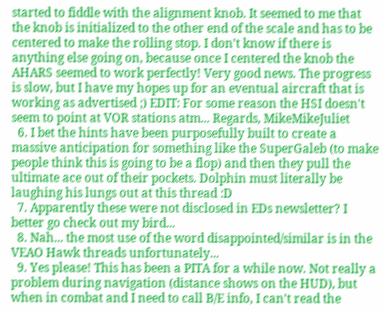started to fiddle with the alignment knob. It seemed to me that the knob is initialized to the other end of the scale and has to be centered to make the rolling stop. I don't know if there is anything else going on, because once I centered the knob the AHARS seemed to work perfectly! Very good news. The progress is slow, but I have my hopes up for an eventual aircraft that is working as advertised ;) EDIT: For some reason the HSI doesn't seem to point at VOR stations atm... Regards, MikeMikeJuliet
  6. I bet the hints have been purposefully built to create a massive anticipation for something like the SuperGaleb (to make people think this is going to be a flop) and then they pull the ultimate ace out of their pockets. Dolphin must literally be laughing his lungs out at this thread :D
  7. Apparently these were not disclosed in EDs newsletter? I better go check out my bird...
  8. Nah... the most use of the word disappointed/similar is in the VEAO Hawk threads unfortunately...
  9. Yes please! This has been a PITA for a while now. Not really a problem during navigation (distance shows on the HUD), but when in combat and I need to call B/E info, I can't read the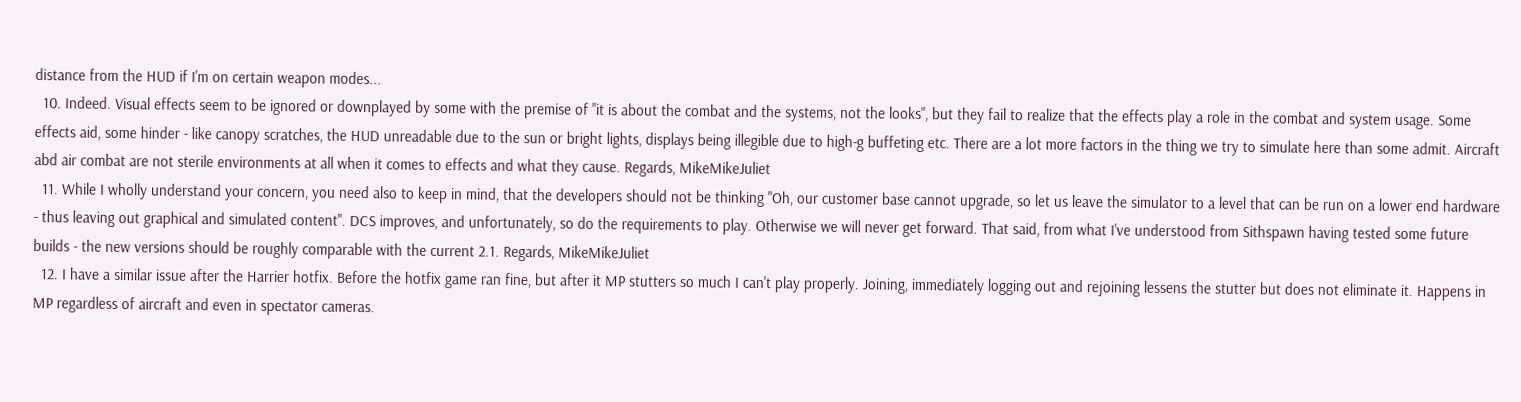distance from the HUD if I'm on certain weapon modes...
  10. Indeed. Visual effects seem to be ignored or downplayed by some with the premise of "it is about the combat and the systems, not the looks", but they fail to realize that the effects play a role in the combat and system usage. Some effects aid, some hinder - like canopy scratches, the HUD unreadable due to the sun or bright lights, displays being illegible due to high-g buffeting etc. There are a lot more factors in the thing we try to simulate here than some admit. Aircraft abd air combat are not sterile environments at all when it comes to effects and what they cause. Regards, MikeMikeJuliet
  11. While I wholly understand your concern, you need also to keep in mind, that the developers should not be thinking "Oh, our customer base cannot upgrade, so let us leave the simulator to a level that can be run on a lower end hardware - thus leaving out graphical and simulated content". DCS improves, and unfortunately, so do the requirements to play. Otherwise we will never get forward. That said, from what I've understood from Sithspawn having tested some future builds - the new versions should be roughly comparable with the current 2.1. Regards, MikeMikeJuliet
  12. I have a similar issue after the Harrier hotfix. Before the hotfix game ran fine, but after it MP stutters so much I can't play properly. Joining, immediately logging out and rejoining lessens the stutter but does not eliminate it. Happens in MP regardless of aircraft and even in spectator cameras.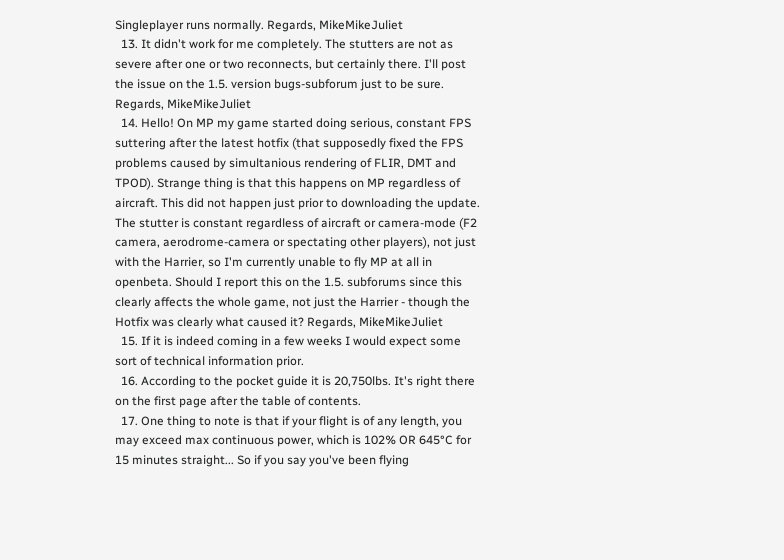Singleplayer runs normally. Regards, MikeMikeJuliet
  13. It didn't work for me completely. The stutters are not as severe after one or two reconnects, but certainly there. I'll post the issue on the 1.5. version bugs-subforum just to be sure. Regards, MikeMikeJuliet
  14. Hello! On MP my game started doing serious, constant FPS suttering after the latest hotfix (that supposedly fixed the FPS problems caused by simultanious rendering of FLIR, DMT and TPOD). Strange thing is that this happens on MP regardless of aircraft. This did not happen just prior to downloading the update. The stutter is constant regardless of aircraft or camera-mode (F2 camera, aerodrome-camera or spectating other players), not just with the Harrier, so I'm currently unable to fly MP at all in openbeta. Should I report this on the 1.5. subforums since this clearly affects the whole game, not just the Harrier - though the Hotfix was clearly what caused it? Regards, MikeMikeJuliet
  15. If it is indeed coming in a few weeks I would expect some sort of technical information prior.
  16. According to the pocket guide it is 20,750lbs. It's right there on the first page after the table of contents.
  17. One thing to note is that if your flight is of any length, you may exceed max continuous power, which is 102% OR 645°C for 15 minutes straight... So if you say you've been flying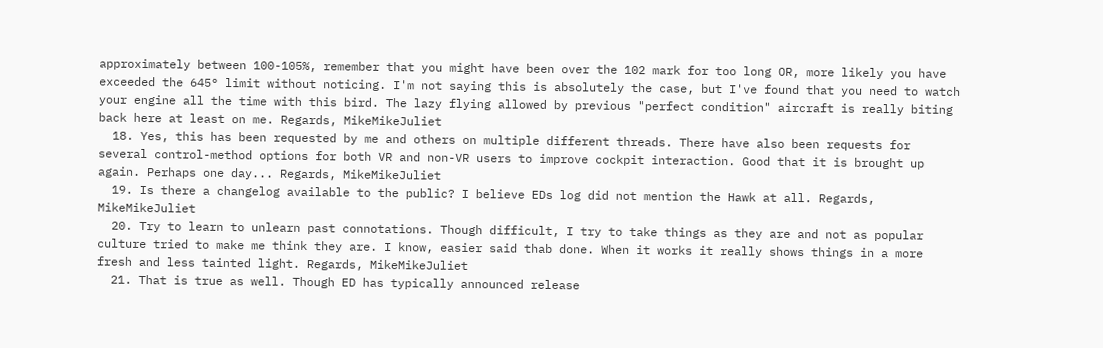approximately between 100-105%, remember that you might have been over the 102 mark for too long OR, more likely you have exceeded the 645° limit without noticing. I'm not saying this is absolutely the case, but I've found that you need to watch your engine all the time with this bird. The lazy flying allowed by previous "perfect condition" aircraft is really biting back here at least on me. Regards, MikeMikeJuliet
  18. Yes, this has been requested by me and others on multiple different threads. There have also been requests for several control-method options for both VR and non-VR users to improve cockpit interaction. Good that it is brought up again. Perhaps one day... Regards, MikeMikeJuliet
  19. Is there a changelog available to the public? I believe EDs log did not mention the Hawk at all. Regards, MikeMikeJuliet
  20. Try to learn to unlearn past connotations. Though difficult, I try to take things as they are and not as popular culture tried to make me think they are. I know, easier said thab done. When it works it really shows things in a more fresh and less tainted light. Regards, MikeMikeJuliet
  21. That is true as well. Though ED has typically announced release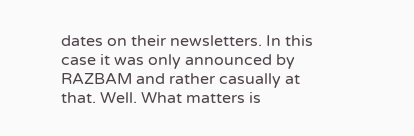dates on their newsletters. In this case it was only announced by RAZBAM and rather casually at that. Well. What matters is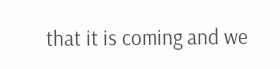that it is coming and we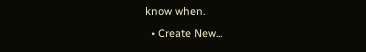know when.
  • Create New...